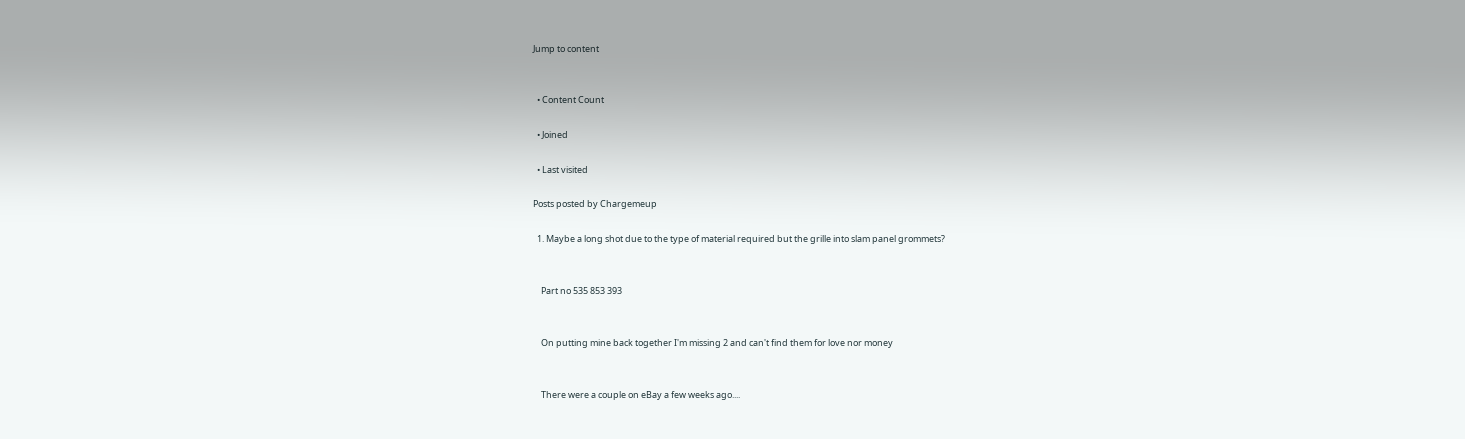Jump to content


  • Content Count

  • Joined

  • Last visited

Posts posted by Chargemeup

  1. Maybe a long shot due to the type of material required but the grille into slam panel grommets?


    Part no 535 853 393


    On putting mine back together I'm missing 2 and can't find them for love nor money


    There were a couple on eBay a few weeks ago....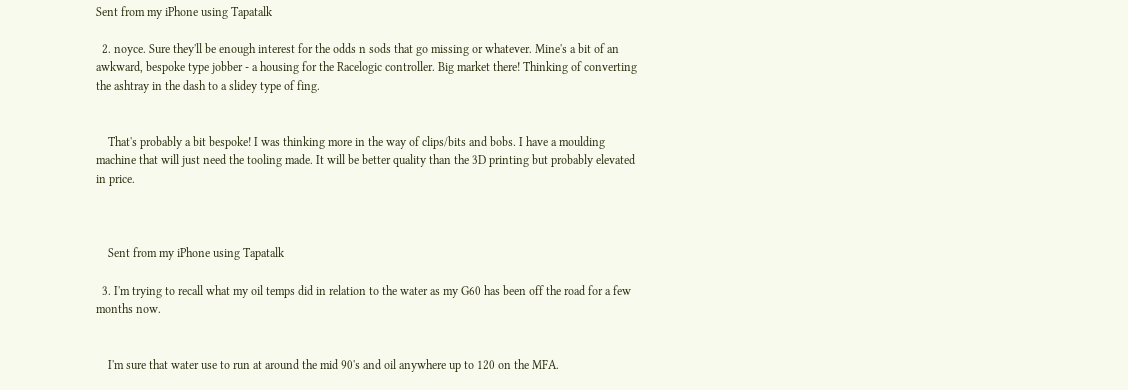Sent from my iPhone using Tapatalk

  2. noyce. Sure they'll be enough interest for the odds n sods that go missing or whatever. Mine's a bit of an awkward, bespoke type jobber - a housing for the Racelogic controller. Big market there! Thinking of converting the ashtray in the dash to a slidey type of fing.


    That's probably a bit bespoke! I was thinking more in the way of clips/bits and bobs. I have a moulding machine that will just need the tooling made. It will be better quality than the 3D printing but probably elevated in price.



    Sent from my iPhone using Tapatalk

  3. I'm trying to recall what my oil temps did in relation to the water as my G60 has been off the road for a few months now.


    I'm sure that water use to run at around the mid 90's and oil anywhere up to 120 on the MFA.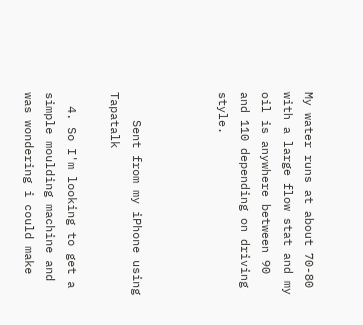My water runs at about 70-80 with a large flow stat and my oil is anywhere between 90 and 110 depending on driving style.



    Sent from my iPhone using Tapatalk

  4. So I'm looking to get a simple moulding machine and was wondering i could make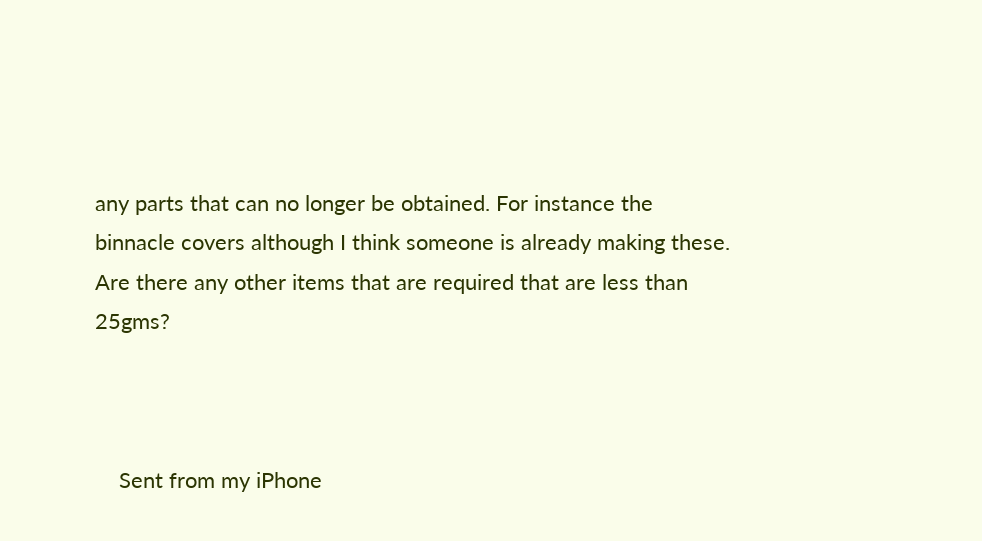any parts that can no longer be obtained. For instance the binnacle covers although I think someone is already making these. Are there any other items that are required that are less than 25gms?



    Sent from my iPhone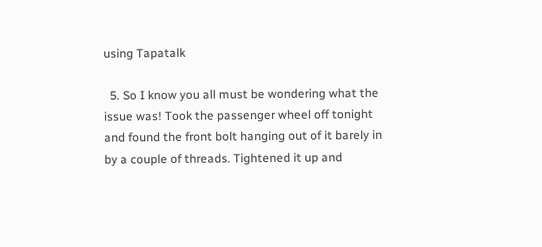using Tapatalk

  5. So I know you all must be wondering what the issue was! Took the passenger wheel off tonight and found the front bolt hanging out of it barely in by a couple of threads. Tightened it up and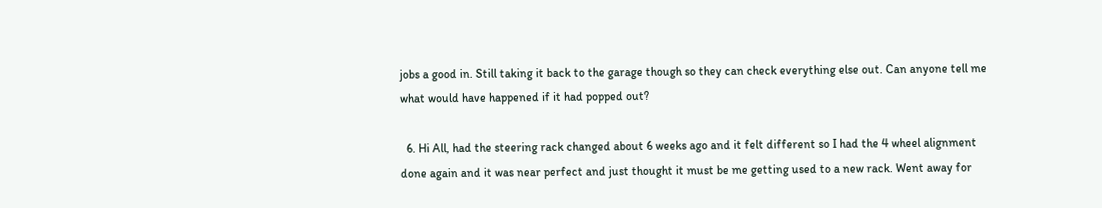jobs a good in. Still taking it back to the garage though so they can check everything else out. Can anyone tell me what would have happened if it had popped out?

  6. Hi All, had the steering rack changed about 6 weeks ago and it felt different so I had the 4 wheel alignment done again and it was near perfect and just thought it must be me getting used to a new rack. Went away for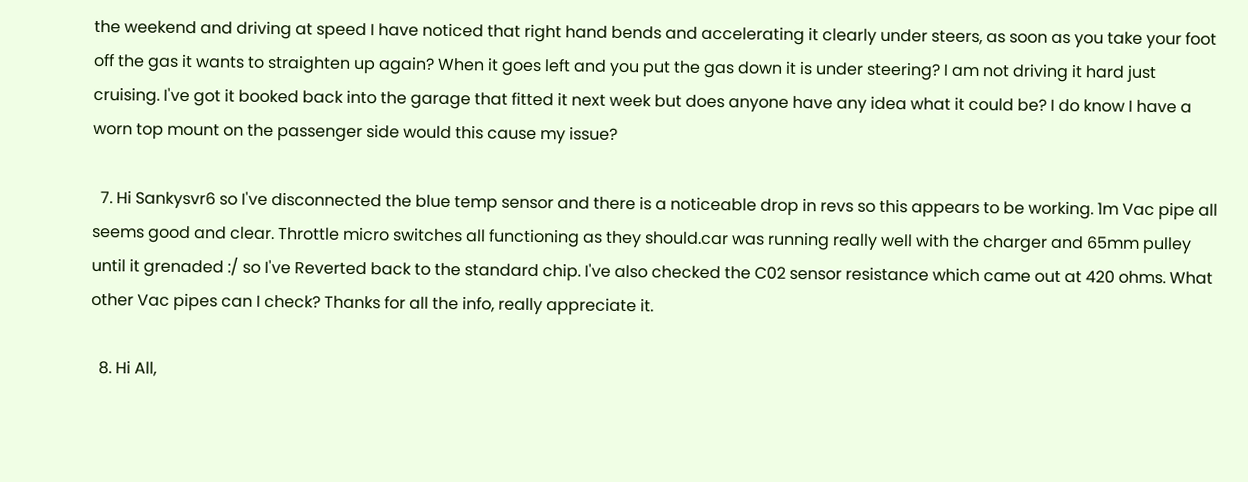the weekend and driving at speed I have noticed that right hand bends and accelerating it clearly under steers, as soon as you take your foot off the gas it wants to straighten up again? When it goes left and you put the gas down it is under steering? I am not driving it hard just cruising. I've got it booked back into the garage that fitted it next week but does anyone have any idea what it could be? I do know I have a worn top mount on the passenger side would this cause my issue?

  7. Hi Sankysvr6 so I've disconnected the blue temp sensor and there is a noticeable drop in revs so this appears to be working. 1m Vac pipe all seems good and clear. Throttle micro switches all functioning as they should.car was running really well with the charger and 65mm pulley until it grenaded :/ so I've Reverted back to the standard chip. I've also checked the C02 sensor resistance which came out at 420 ohms. What other Vac pipes can I check? Thanks for all the info, really appreciate it.

  8. Hi All,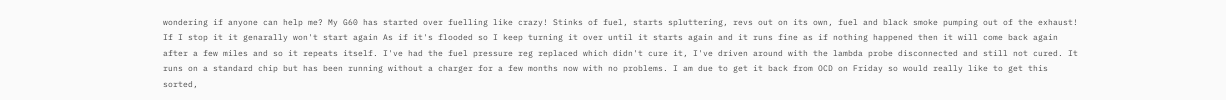wondering if anyone can help me? My G60 has started over fuelling like crazy! Stinks of fuel, starts spluttering, revs out on its own, fuel and black smoke pumping out of the exhaust! If I stop it it genarally won't start again As if it's flooded so I keep turning it over until it starts again and it runs fine as if nothing happened then it will come back again after a few miles and so it repeats itself. I've had the fuel pressure reg replaced which didn't cure it, I've driven around with the lambda probe disconnected and still not cured. It runs on a standard chip but has been running without a charger for a few months now with no problems. I am due to get it back from OCD on Friday so would really like to get this sorted,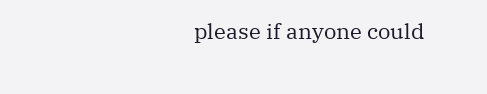please if anyone could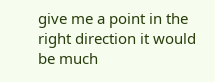give me a point in the right direction it would be much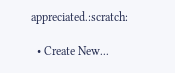appreciated.:scratch:

  • Create New...